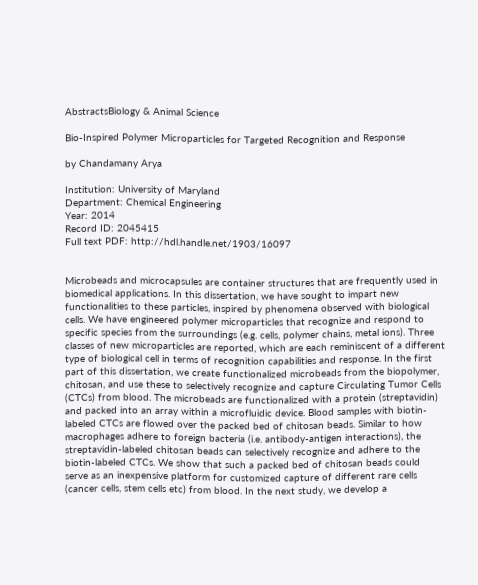AbstractsBiology & Animal Science

Bio-Inspired Polymer Microparticles for Targeted Recognition and Response

by Chandamany Arya

Institution: University of Maryland
Department: Chemical Engineering
Year: 2014
Record ID: 2045415
Full text PDF: http://hdl.handle.net/1903/16097


Microbeads and microcapsules are container structures that are frequently used in biomedical applications. In this dissertation, we have sought to impart new functionalities to these particles, inspired by phenomena observed with biological cells. We have engineered polymer microparticles that recognize and respond to specific species from the surroundings (e.g. cells, polymer chains, metal ions). Three classes of new microparticles are reported, which are each reminiscent of a different type of biological cell in terms of recognition capabilities and response. In the first part of this dissertation, we create functionalized microbeads from the biopolymer, chitosan, and use these to selectively recognize and capture Circulating Tumor Cells (CTCs) from blood. The microbeads are functionalized with a protein (streptavidin) and packed into an array within a microfluidic device. Blood samples with biotin-labeled CTCs are flowed over the packed bed of chitosan beads. Similar to how macrophages adhere to foreign bacteria (i.e. antibody-antigen interactions), the streptavidin-labeled chitosan beads can selectively recognize and adhere to the biotin-labeled CTCs. We show that such a packed bed of chitosan beads could serve as an inexpensive platform for customized capture of different rare cells (cancer cells, stem cells etc) from blood. In the next study, we develop a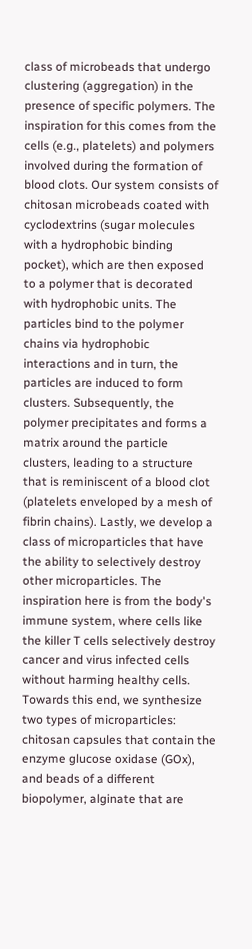class of microbeads that undergo clustering (aggregation) in the presence of specific polymers. The inspiration for this comes from the cells (e.g., platelets) and polymers involved during the formation of blood clots. Our system consists of chitosan microbeads coated with cyclodextrins (sugar molecules with a hydrophobic binding pocket), which are then exposed to a polymer that is decorated with hydrophobic units. The particles bind to the polymer chains via hydrophobic interactions and in turn, the particles are induced to form clusters. Subsequently, the polymer precipitates and forms a matrix around the particle clusters, leading to a structure that is reminiscent of a blood clot (platelets enveloped by a mesh of fibrin chains). Lastly, we develop a class of microparticles that have the ability to selectively destroy other microparticles. The inspiration here is from the body's immune system, where cells like the killer T cells selectively destroy cancer and virus infected cells without harming healthy cells. Towards this end, we synthesize two types of microparticles: chitosan capsules that contain the enzyme glucose oxidase (GOx), and beads of a different biopolymer, alginate that are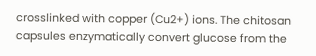crosslinked with copper (Cu2+) ions. The chitosan capsules enzymatically convert glucose from the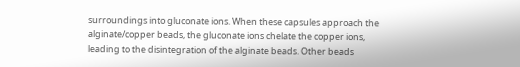surroundings into gluconate ions. When these capsules approach the alginate/copper beads, the gluconate ions chelate the copper ions, leading to the disintegration of the alginate beads. Other beads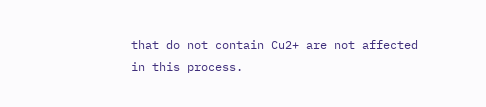that do not contain Cu2+ are not affected in this process.